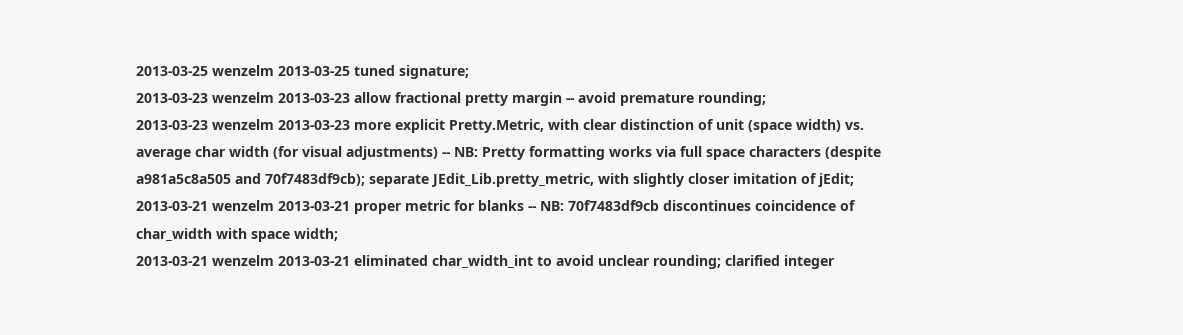2013-03-25 wenzelm 2013-03-25 tuned signature;
2013-03-23 wenzelm 2013-03-23 allow fractional pretty margin -- avoid premature rounding;
2013-03-23 wenzelm 2013-03-23 more explicit Pretty.Metric, with clear distinction of unit (space width) vs. average char width (for visual adjustments) -- NB: Pretty formatting works via full space characters (despite a981a5c8a505 and 70f7483df9cb); separate JEdit_Lib.pretty_metric, with slightly closer imitation of jEdit;
2013-03-21 wenzelm 2013-03-21 proper metric for blanks -- NB: 70f7483df9cb discontinues coincidence of char_width with space width;
2013-03-21 wenzelm 2013-03-21 eliminated char_width_int to avoid unclear rounding; clarified integer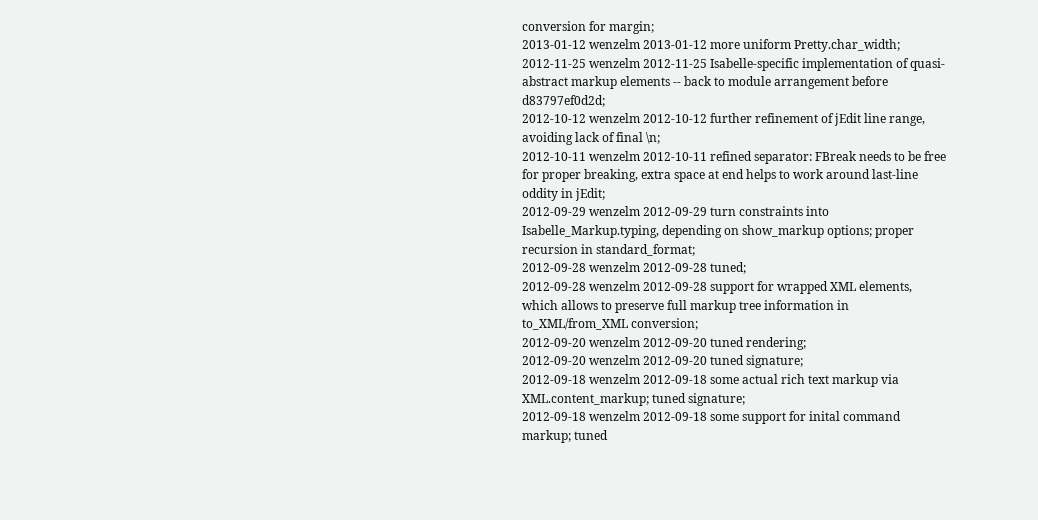conversion for margin;
2013-01-12 wenzelm 2013-01-12 more uniform Pretty.char_width;
2012-11-25 wenzelm 2012-11-25 Isabelle-specific implementation of quasi-abstract markup elements -- back to module arrangement before d83797ef0d2d;
2012-10-12 wenzelm 2012-10-12 further refinement of jEdit line range, avoiding lack of final \n;
2012-10-11 wenzelm 2012-10-11 refined separator: FBreak needs to be free for proper breaking, extra space at end helps to work around last-line oddity in jEdit;
2012-09-29 wenzelm 2012-09-29 turn constraints into Isabelle_Markup.typing, depending on show_markup options; proper recursion in standard_format;
2012-09-28 wenzelm 2012-09-28 tuned;
2012-09-28 wenzelm 2012-09-28 support for wrapped XML elements, which allows to preserve full markup tree information in to_XML/from_XML conversion;
2012-09-20 wenzelm 2012-09-20 tuned rendering;
2012-09-20 wenzelm 2012-09-20 tuned signature;
2012-09-18 wenzelm 2012-09-18 some actual rich text markup via XML.content_markup; tuned signature;
2012-09-18 wenzelm 2012-09-18 some support for inital command markup; tuned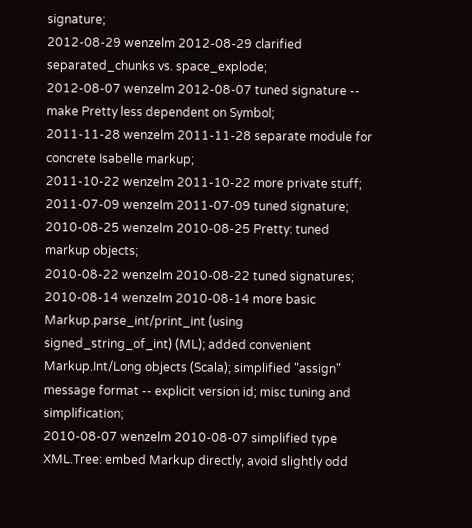signature;
2012-08-29 wenzelm 2012-08-29 clarified separated_chunks vs. space_explode;
2012-08-07 wenzelm 2012-08-07 tuned signature -- make Pretty less dependent on Symbol;
2011-11-28 wenzelm 2011-11-28 separate module for concrete Isabelle markup;
2011-10-22 wenzelm 2011-10-22 more private stuff;
2011-07-09 wenzelm 2011-07-09 tuned signature;
2010-08-25 wenzelm 2010-08-25 Pretty: tuned markup objects;
2010-08-22 wenzelm 2010-08-22 tuned signatures;
2010-08-14 wenzelm 2010-08-14 more basic Markup.parse_int/print_int (using signed_string_of_int) (ML); added convenient Markup.Int/Long objects (Scala); simplified "assign" message format -- explicit version id; misc tuning and simplification;
2010-08-07 wenzelm 2010-08-07 simplified type XML.Tree: embed Markup directly, avoid slightly odd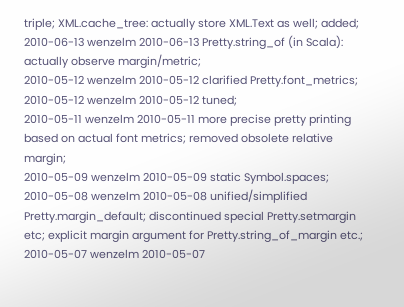triple; XML.cache_tree: actually store XML.Text as well; added;
2010-06-13 wenzelm 2010-06-13 Pretty.string_of (in Scala): actually observe margin/metric;
2010-05-12 wenzelm 2010-05-12 clarified Pretty.font_metrics;
2010-05-12 wenzelm 2010-05-12 tuned;
2010-05-11 wenzelm 2010-05-11 more precise pretty printing based on actual font metrics; removed obsolete relative margin;
2010-05-09 wenzelm 2010-05-09 static Symbol.spaces;
2010-05-08 wenzelm 2010-05-08 unified/simplified Pretty.margin_default; discontinued special Pretty.setmargin etc; explicit margin argument for Pretty.string_of_margin etc.;
2010-05-07 wenzelm 2010-05-07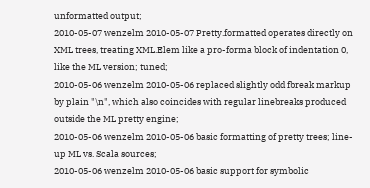unformatted output;
2010-05-07 wenzelm 2010-05-07 Pretty.formatted operates directly on XML trees, treating XML.Elem like a pro-forma block of indentation 0, like the ML version; tuned;
2010-05-06 wenzelm 2010-05-06 replaced slightly odd fbreak markup by plain "\n", which also coincides with regular linebreaks produced outside the ML pretty engine;
2010-05-06 wenzelm 2010-05-06 basic formatting of pretty trees; line-up ML vs. Scala sources;
2010-05-06 wenzelm 2010-05-06 basic support for symbolic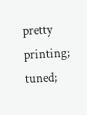pretty printing; tuned;